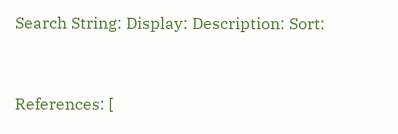Search String: Display: Description: Sort:


References: [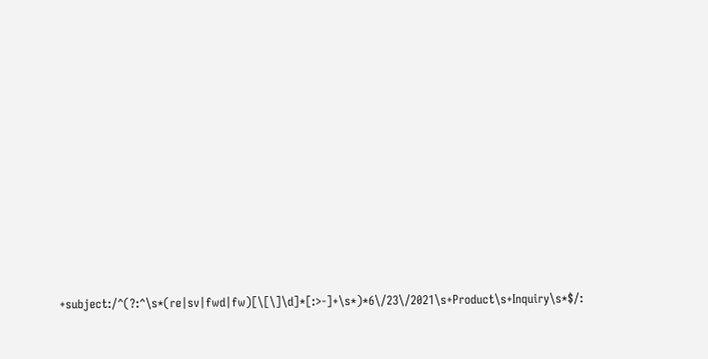+subject:/^(?:^\s*(re|sv|fwd|fw)[\[\]\d]*[:>-]+\s*)*6\/23\/2021\s+Product\s+Inquiry\s*$/: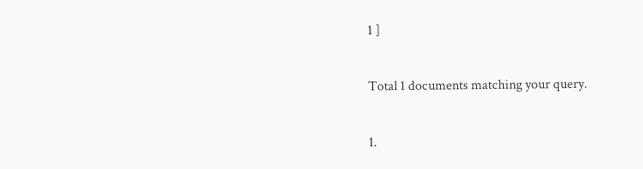1 ]

Total 1 documents matching your query.

1.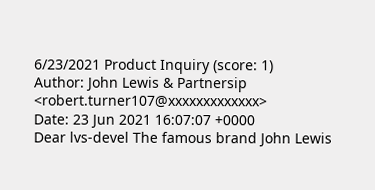6/23/2021 Product Inquiry (score: 1)
Author: John Lewis & Partnersip <robert.turner107@xxxxxxxxxxxxx>
Date: 23 Jun 2021 16:07:07 +0000
Dear lvs-devel The famous brand John Lewis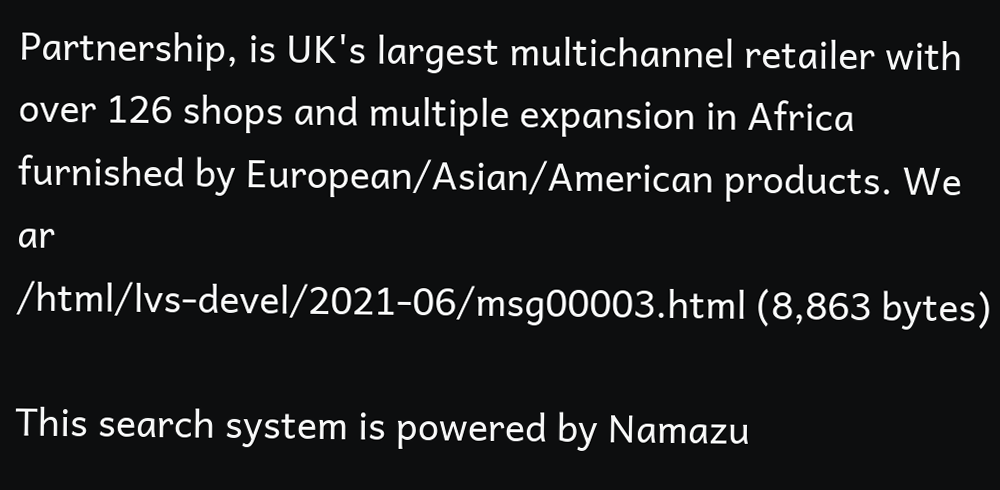Partnership, is UK's largest multichannel retailer with over 126 shops and multiple expansion in Africa furnished by European/Asian/American products. We ar
/html/lvs-devel/2021-06/msg00003.html (8,863 bytes)

This search system is powered by Namazu